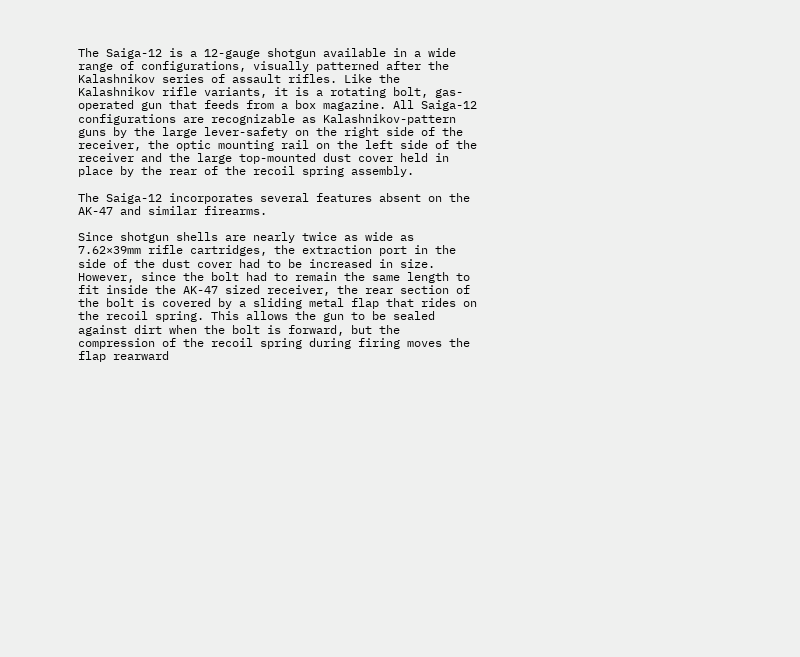The Saiga-12 is a 12-gauge shotgun available in a wide range of configurations, visually patterned after the Kalashnikov series of assault rifles. Like the Kalashnikov rifle variants, it is a rotating bolt, gas-operated gun that feeds from a box magazine. All Saiga-12 configurations are recognizable as Kalashnikov-pattern guns by the large lever-safety on the right side of the receiver, the optic mounting rail on the left side of the receiver and the large top-mounted dust cover held in place by the rear of the recoil spring assembly.

The Saiga-12 incorporates several features absent on the AK-47 and similar firearms.

Since shotgun shells are nearly twice as wide as 7.62×39mm rifle cartridges, the extraction port in the side of the dust cover had to be increased in size. However, since the bolt had to remain the same length to fit inside the AK-47 sized receiver, the rear section of the bolt is covered by a sliding metal flap that rides on the recoil spring. This allows the gun to be sealed against dirt when the bolt is forward, but the compression of the recoil spring during firing moves the flap rearward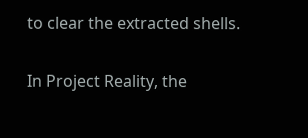to clear the extracted shells.

In Project Reality, the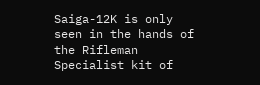Saiga-12K is only seen in the hands of the Rifleman Specialist kit of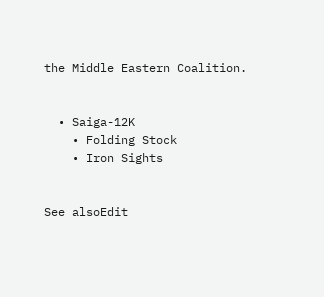the Middle Eastern Coalition.


  • Saiga-12K
    • Folding Stock
    • Iron Sights


See alsoEdit